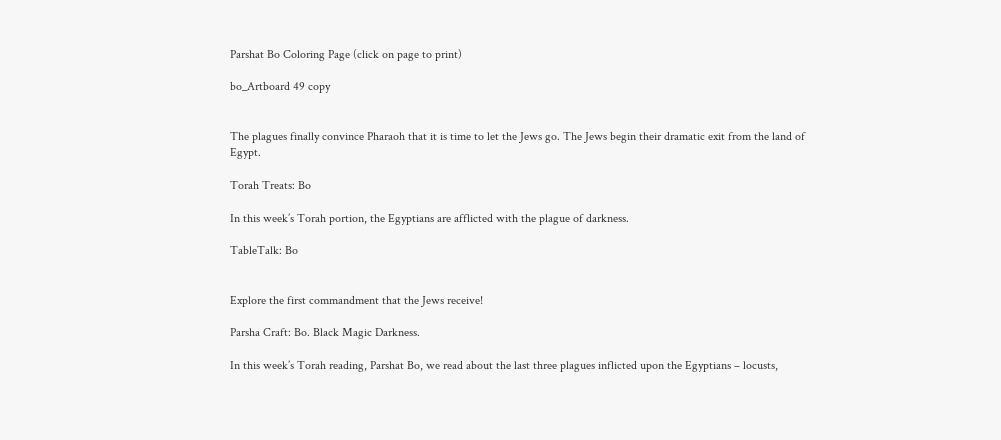Parshat Bo Coloring Page (click on page to print)

bo_Artboard 49 copy


The plagues finally convince Pharaoh that it is time to let the Jews go. The Jews begin their dramatic exit from the land of Egypt.

Torah Treats: Bo

In this week’s Torah portion, the Egyptians are afflicted with the plague of darkness.

TableTalk: Bo


Explore the first commandment that the Jews receive!

Parsha Craft: Bo. Black Magic Darkness.

In this week’s Torah reading, Parshat Bo, we read about the last three plagues inflicted upon the Egyptians – locusts,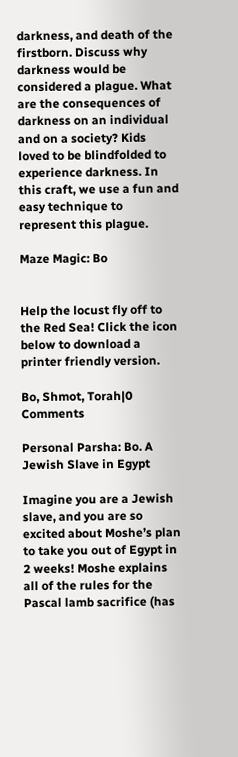darkness, and death of the firstborn. Discuss why darkness would be considered a plague. What are the consequences of darkness on an individual and on a society? Kids loved to be blindfolded to experience darkness. In this craft, we use a fun and easy technique to represent this plague.

Maze Magic: Bo


Help the locust fly off to the Red Sea! Click the icon below to download a printer friendly version.

Bo, Shmot, Torah|0 Comments

Personal Parsha: Bo. A Jewish Slave in Egypt

Imagine you are a Jewish slave, and you are so excited about Moshe’s plan to take you out of Egypt in 2 weeks! Moshe explains all of the rules for the Pascal lamb sacrifice (has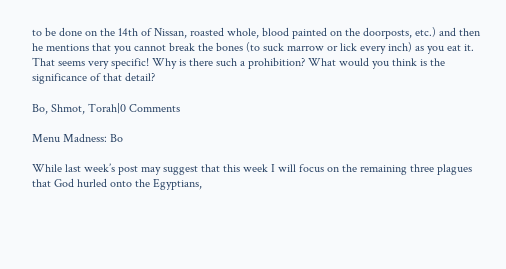to be done on the 14th of Nissan, roasted whole, blood painted on the doorposts, etc.) and then he mentions that you cannot break the bones (to suck marrow or lick every inch) as you eat it. That seems very specific! Why is there such a prohibition? What would you think is the significance of that detail?

Bo, Shmot, Torah|0 Comments

Menu Madness: Bo

While last week’s post may suggest that this week I will focus on the remaining three plagues that God hurled onto the Egyptians,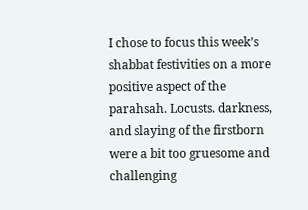I chose to focus this week’s shabbat festivities on a more positive aspect of the parahsah. Locusts. darkness, and slaying of the firstborn were a bit too gruesome and challenging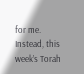for me. Instead, this week’s Torah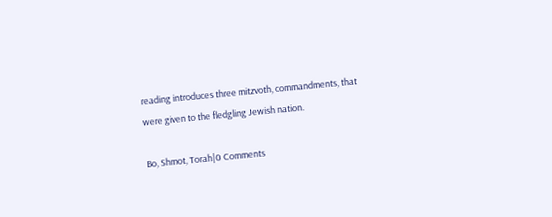reading introduces three mitzvoth, commandments, that were given to the fledgling Jewish nation.

Bo, Shmot, Torah|0 Comments